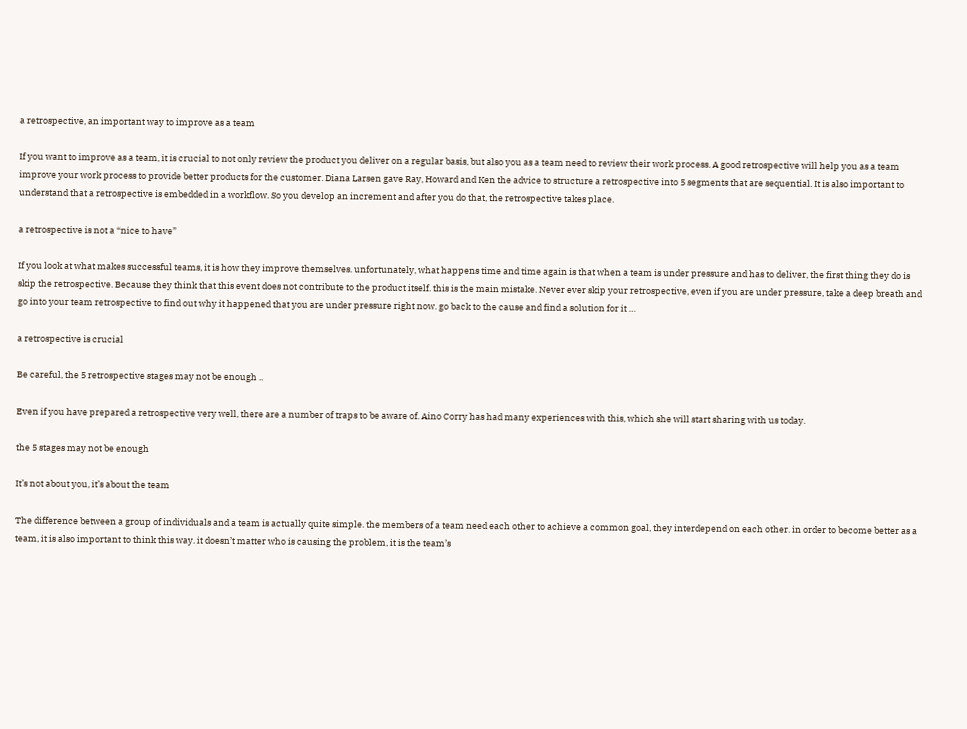a retrospective, an important way to improve as a team

If you want to improve as a team, it is crucial to not only review the product you deliver on a regular basis, but also you as a team need to review their work process. A good retrospective will help you as a team improve your work process to provide better products for the customer. Diana Larsen gave Ray, Howard and Ken the advice to structure a retrospective into 5 segments that are sequential. It is also important to understand that a retrospective is embedded in a workflow. So you develop an increment and after you do that, the retrospective takes place.

a retrospective is not a “nice to have”

If you look at what makes successful teams, it is how they improve themselves. unfortunately, what happens time and time again is that when a team is under pressure and has to deliver, the first thing they do is skip the retrospective. Because they think that this event does not contribute to the product itself. this is the main mistake. Never ever skip your retrospective, even if you are under pressure, take a deep breath and go into your team retrospective to find out why it happened that you are under pressure right now. go back to the cause and find a solution for it …

a retrospective is crucial

Be careful, the 5 retrospective stages may not be enough ..

Even if you have prepared a retrospective very well, there are a number of traps to be aware of. Aino Corry has had many experiences with this, which she will start sharing with us today.

the 5 stages may not be enough

It’s not about you, it’s about the team

The difference between a group of individuals and a team is actually quite simple. the members of a team need each other to achieve a common goal, they interdepend on each other. in order to become better as a team, it is also important to think this way. it doesn’t matter who is causing the problem, it is the team’s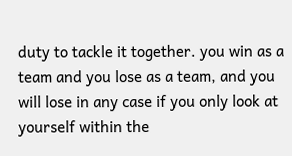duty to tackle it together. you win as a team and you lose as a team, and you will lose in any case if you only look at yourself within the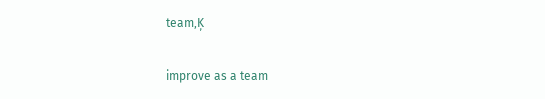team‚Ķ

improve as a team